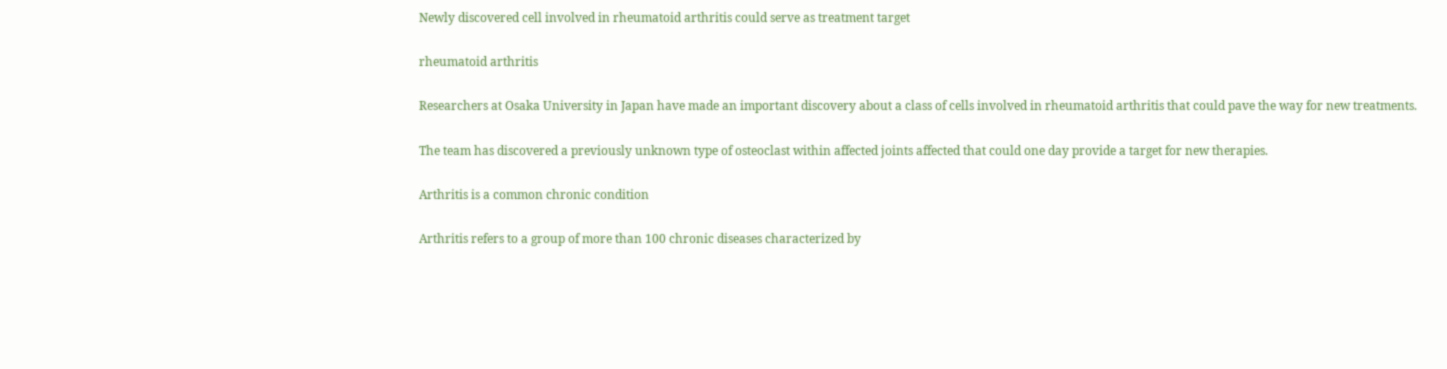Newly discovered cell involved in rheumatoid arthritis could serve as treatment target

rheumatoid arthritis

Researchers at Osaka University in Japan have made an important discovery about a class of cells involved in rheumatoid arthritis that could pave the way for new treatments.

The team has discovered a previously unknown type of osteoclast within affected joints affected that could one day provide a target for new therapies.

Arthritis is a common chronic condition

Arthritis refers to a group of more than 100 chronic diseases characterized by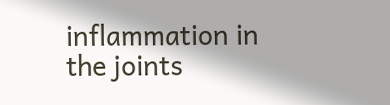inflammation in the joints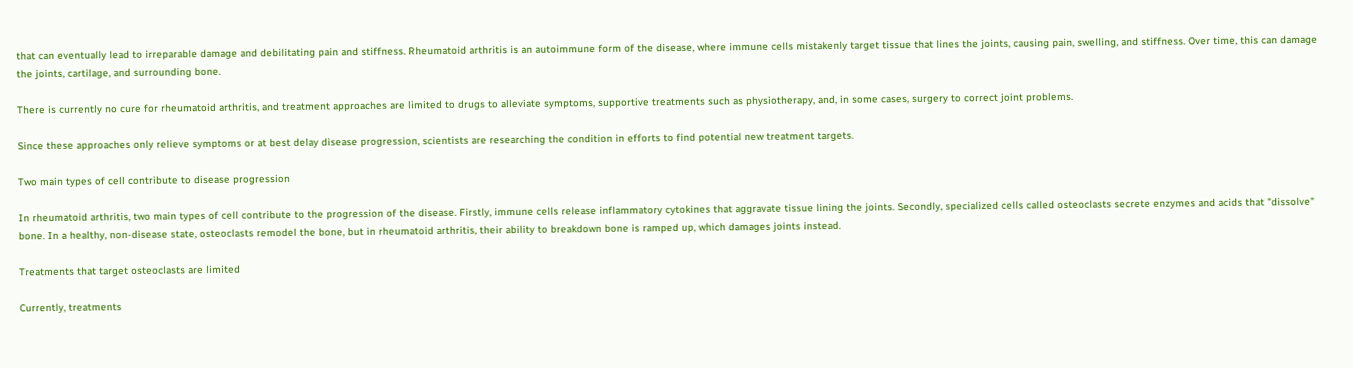that can eventually lead to irreparable damage and debilitating pain and stiffness. Rheumatoid arthritis is an autoimmune form of the disease, where immune cells mistakenly target tissue that lines the joints, causing pain, swelling, and stiffness. Over time, this can damage the joints, cartilage, and surrounding bone.

There is currently no cure for rheumatoid arthritis, and treatment approaches are limited to drugs to alleviate symptoms, supportive treatments such as physiotherapy, and, in some cases, surgery to correct joint problems.

Since these approaches only relieve symptoms or at best delay disease progression, scientists are researching the condition in efforts to find potential new treatment targets.

Two main types of cell contribute to disease progression

In rheumatoid arthritis, two main types of cell contribute to the progression of the disease. Firstly, immune cells release inflammatory cytokines that aggravate tissue lining the joints. Secondly, specialized cells called osteoclasts secrete enzymes and acids that "dissolve" bone. In a healthy, non-disease state, osteoclasts remodel the bone, but in rheumatoid arthritis, their ability to breakdown bone is ramped up, which damages joints instead.

Treatments that target osteoclasts are limited

Currently, treatments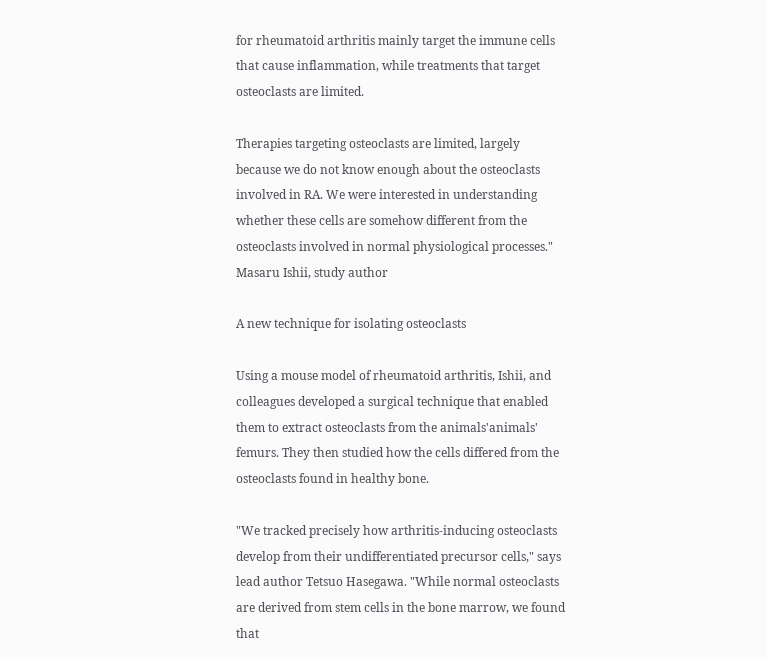for rheumatoid arthritis mainly target the immune cells that cause inflammation, while treatments that target osteoclasts are limited.

Therapies targeting osteoclasts are limited, largely because we do not know enough about the osteoclasts involved in RA. We were interested in understanding whether these cells are somehow different from the osteoclasts involved in normal physiological processes."
Masaru Ishii, study author

A new technique for isolating osteoclasts

Using a mouse model of rheumatoid arthritis, Ishii, and colleagues developed a surgical technique that enabled them to extract osteoclasts from the animals'animals' femurs. They then studied how the cells differed from the osteoclasts found in healthy bone.

"We tracked precisely how arthritis-inducing osteoclasts develop from their undifferentiated precursor cells," says lead author Tetsuo Hasegawa. "While normal osteoclasts are derived from stem cells in the bone marrow, we found that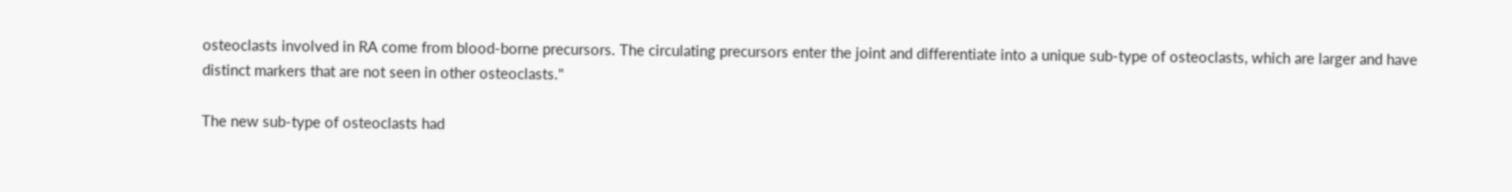osteoclasts involved in RA come from blood-borne precursors. The circulating precursors enter the joint and differentiate into a unique sub-type of osteoclasts, which are larger and have distinct markers that are not seen in other osteoclasts."

The new sub-type of osteoclasts had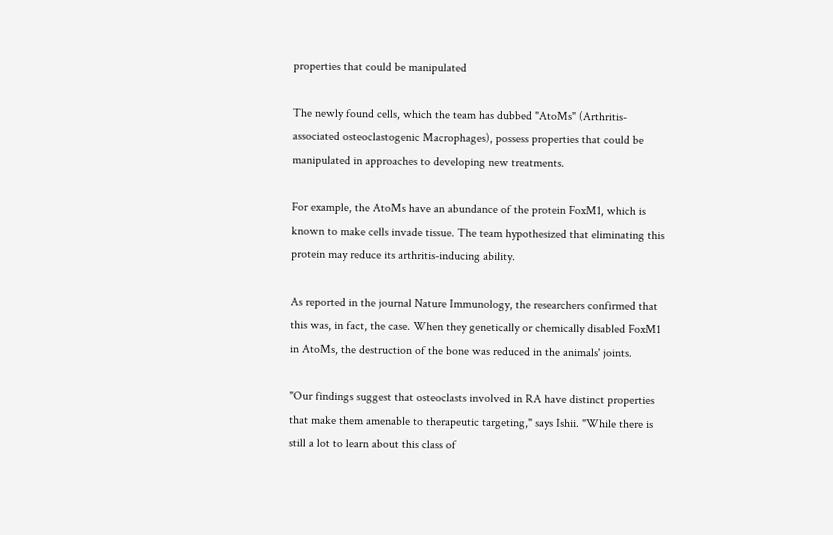properties that could be manipulated

The newly found cells, which the team has dubbed "AtoMs" (Arthritis-associated osteoclastogenic Macrophages), possess properties that could be manipulated in approaches to developing new treatments.

For example, the AtoMs have an abundance of the protein FoxM1, which is known to make cells invade tissue. The team hypothesized that eliminating this protein may reduce its arthritis-inducing ability.

As reported in the journal Nature Immunology, the researchers confirmed that this was, in fact, the case. When they genetically or chemically disabled FoxM1 in AtoMs, the destruction of the bone was reduced in the animals' joints.

"Our findings suggest that osteoclasts involved in RA have distinct properties that make them amenable to therapeutic targeting," says Ishii. "While there is still a lot to learn about this class of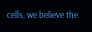cells, we believe the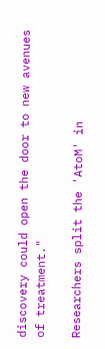discovery could open the door to new avenues of treatment."

Researchers split the 'AtoM' in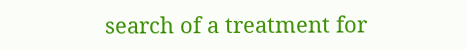search of a treatment for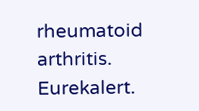rheumatoid arthritis. Eurekalert.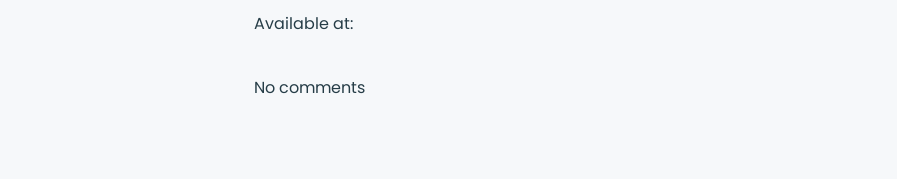Available at:

No comments